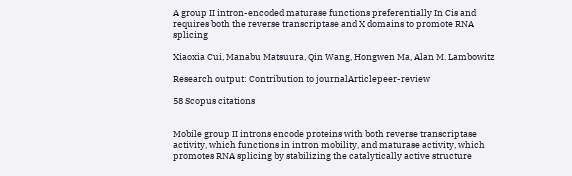A group II intron-encoded maturase functions preferentially In Cis and requires both the reverse transcriptase and X domains to promote RNA splicing

Xiaoxia Cui, Manabu Matsuura, Qin Wang, Hongwen Ma, Alan M. Lambowitz

Research output: Contribution to journalArticlepeer-review

58 Scopus citations


Mobile group II introns encode proteins with both reverse transcriptase activity, which functions in intron mobility, and maturase activity, which promotes RNA splicing by stabilizing the catalytically active structure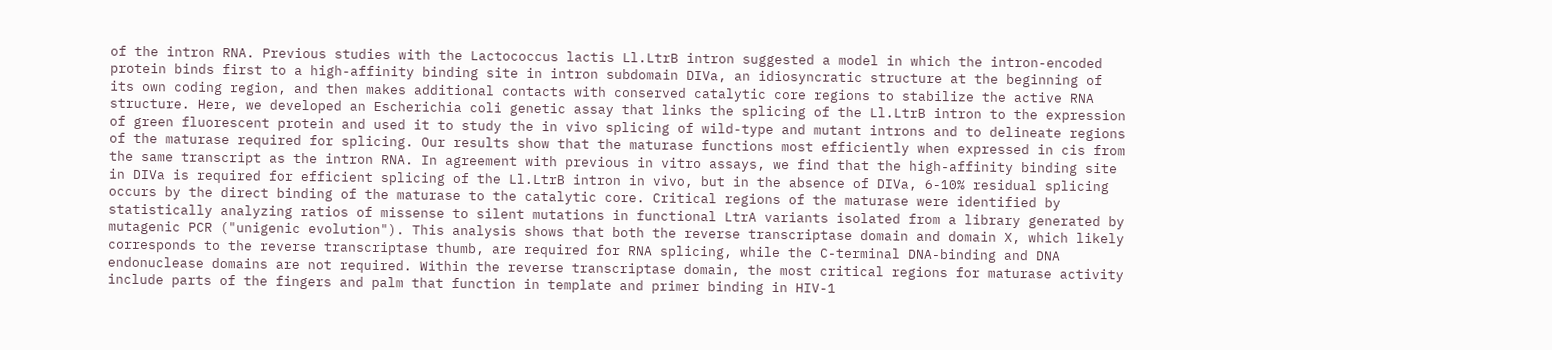of the intron RNA. Previous studies with the Lactococcus lactis Ll.LtrB intron suggested a model in which the intron-encoded protein binds first to a high-affinity binding site in intron subdomain DIVa, an idiosyncratic structure at the beginning of its own coding region, and then makes additional contacts with conserved catalytic core regions to stabilize the active RNA structure. Here, we developed an Escherichia coli genetic assay that links the splicing of the Ll.LtrB intron to the expression of green fluorescent protein and used it to study the in vivo splicing of wild-type and mutant introns and to delineate regions of the maturase required for splicing. Our results show that the maturase functions most efficiently when expressed in cis from the same transcript as the intron RNA. In agreement with previous in vitro assays, we find that the high-affinity binding site in DIVa is required for efficient splicing of the Ll.LtrB intron in vivo, but in the absence of DIVa, 6-10% residual splicing occurs by the direct binding of the maturase to the catalytic core. Critical regions of the maturase were identified by statistically analyzing ratios of missense to silent mutations in functional LtrA variants isolated from a library generated by mutagenic PCR ("unigenic evolution"). This analysis shows that both the reverse transcriptase domain and domain X, which likely corresponds to the reverse transcriptase thumb, are required for RNA splicing, while the C-terminal DNA-binding and DNA endonuclease domains are not required. Within the reverse transcriptase domain, the most critical regions for maturase activity include parts of the fingers and palm that function in template and primer binding in HIV-1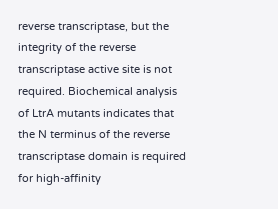reverse transcriptase, but the integrity of the reverse transcriptase active site is not required. Biochemical analysis of LtrA mutants indicates that the N terminus of the reverse transcriptase domain is required for high-affinity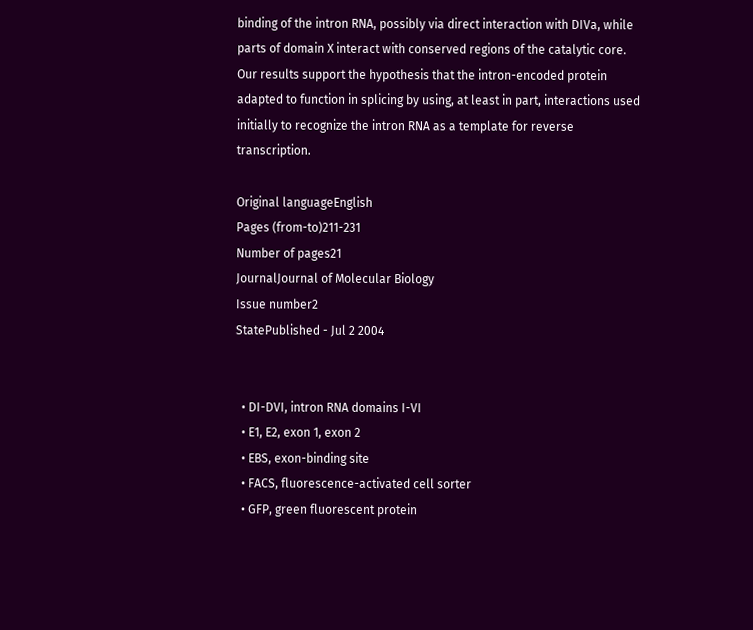binding of the intron RNA, possibly via direct interaction with DIVa, while parts of domain X interact with conserved regions of the catalytic core. Our results support the hypothesis that the intron-encoded protein adapted to function in splicing by using, at least in part, interactions used initially to recognize the intron RNA as a template for reverse transcription.

Original languageEnglish
Pages (from-to)211-231
Number of pages21
JournalJournal of Molecular Biology
Issue number2
StatePublished - Jul 2 2004


  • DI-DVI, intron RNA domains I-VI
  • E1, E2, exon 1, exon 2
  • EBS, exon-binding site
  • FACS, fluorescence-activated cell sorter
  • GFP, green fluorescent protein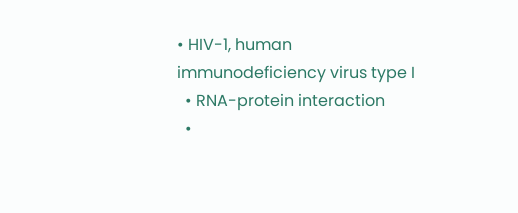• HIV-1, human immunodeficiency virus type I
  • RNA-protein interaction
  •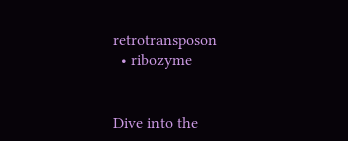retrotransposon
  • ribozyme


Dive into the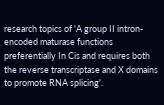research topics of 'A group II intron-encoded maturase functions preferentially In Cis and requires both the reverse transcriptase and X domains to promote RNA splicing'.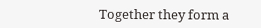Together they form a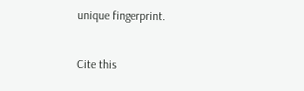unique fingerprint.

Cite this